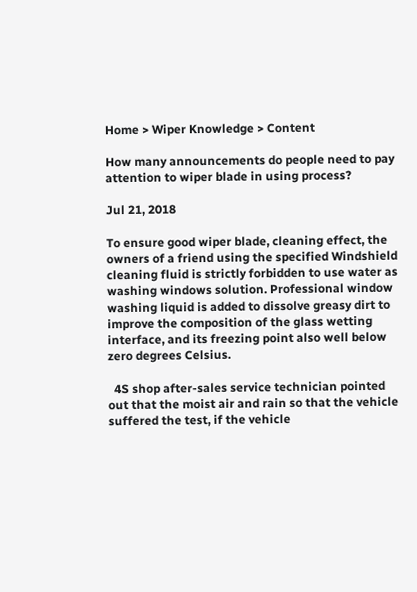Home > Wiper Knowledge > Content

How many announcements do people need to pay attention to wiper blade in using process?

Jul 21, 2018

To ensure good wiper blade, cleaning effect, the owners of a friend using the specified Windshield cleaning fluid is strictly forbidden to use water as washing windows solution. Professional window washing liquid is added to dissolve greasy dirt to improve the composition of the glass wetting interface, and its freezing point also well below zero degrees Celsius.

  4S shop after-sales service technician pointed out that the moist air and rain so that the vehicle suffered the test, if the vehicle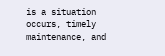is a situation occurs, timely maintenance, and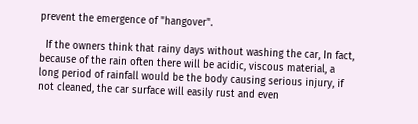prevent the emergence of "hangover".

  If the owners think that rainy days without washing the car, In fact, because of the rain often there will be acidic, viscous material, a long period of rainfall would be the body causing serious injury, if not cleaned, the car surface will easily rust and even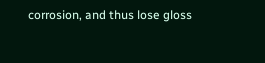corrosion, and thus lose gloss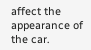affect the appearance of the car.